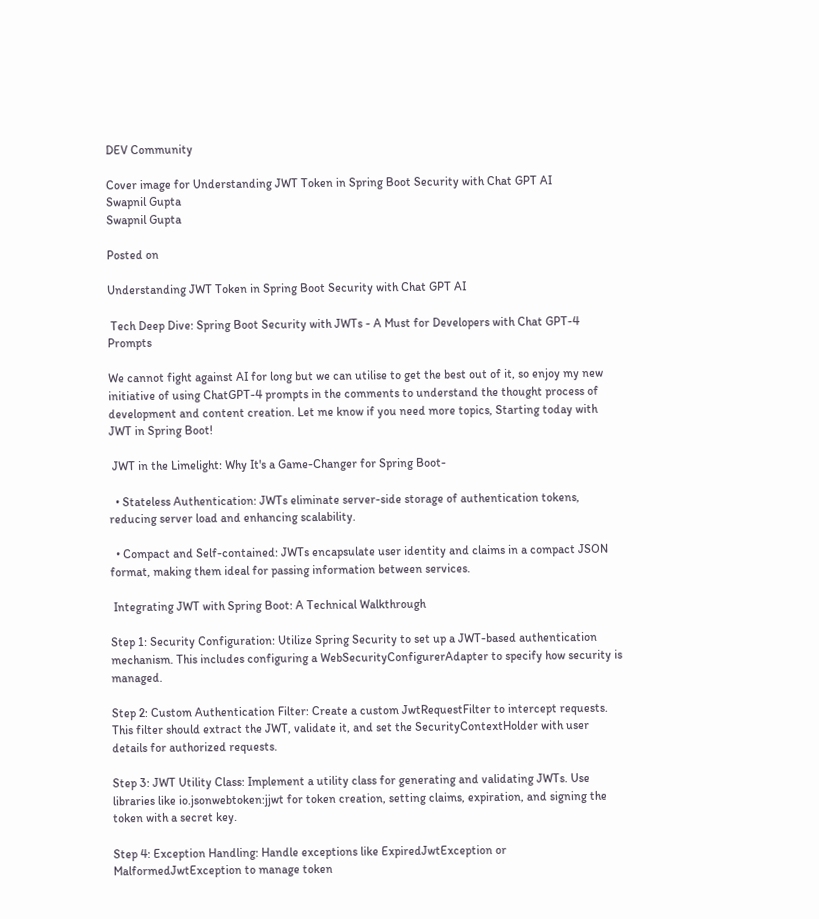DEV Community

Cover image for Understanding JWT Token in Spring Boot Security with Chat GPT AI
Swapnil Gupta
Swapnil Gupta

Posted on

Understanding JWT Token in Spring Boot Security with Chat GPT AI

 Tech Deep Dive: Spring Boot Security with JWTs - A Must for Developers with Chat GPT-4 Prompts

We cannot fight against AI for long but we can utilise to get the best out of it, so enjoy my new initiative of using ChatGPT-4 prompts in the comments to understand the thought process of development and content creation. Let me know if you need more topics, Starting today with JWT in Spring Boot!

 JWT in the Limelight: Why It's a Game-Changer for Spring Boot-

  • Stateless Authentication: JWTs eliminate server-side storage of authentication tokens, reducing server load and enhancing scalability.

  • Compact and Self-contained: JWTs encapsulate user identity and claims in a compact JSON format, making them ideal for passing information between services.

 Integrating JWT with Spring Boot: A Technical Walkthrough

Step 1: Security Configuration: Utilize Spring Security to set up a JWT-based authentication mechanism. This includes configuring a WebSecurityConfigurerAdapter to specify how security is managed.

Step 2: Custom Authentication Filter: Create a custom JwtRequestFilter to intercept requests. This filter should extract the JWT, validate it, and set the SecurityContextHolder with user details for authorized requests.

Step 3: JWT Utility Class: Implement a utility class for generating and validating JWTs. Use libraries like io.jsonwebtoken:jjwt for token creation, setting claims, expiration, and signing the token with a secret key.

Step 4: Exception Handling: Handle exceptions like ExpiredJwtException or MalformedJwtException to manage token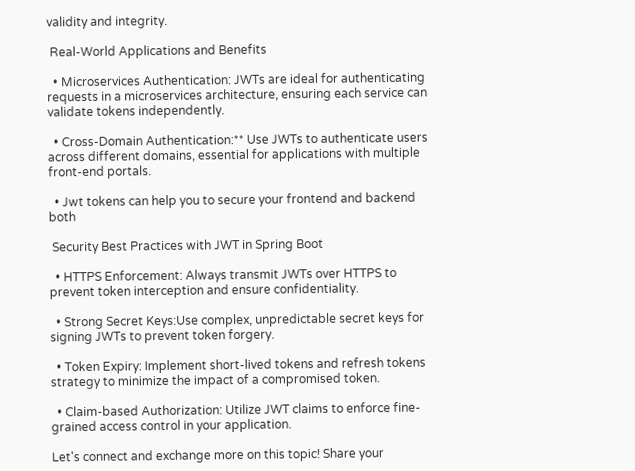validity and integrity.

 Real-World Applications and Benefits

  • Microservices Authentication: JWTs are ideal for authenticating requests in a microservices architecture, ensuring each service can validate tokens independently.

  • Cross-Domain Authentication:** Use JWTs to authenticate users across different domains, essential for applications with multiple front-end portals.

  • Jwt tokens can help you to secure your frontend and backend both

 Security Best Practices with JWT in Spring Boot

  • HTTPS Enforcement: Always transmit JWTs over HTTPS to prevent token interception and ensure confidentiality.

  • Strong Secret Keys:Use complex, unpredictable secret keys for signing JWTs to prevent token forgery.

  • Token Expiry: Implement short-lived tokens and refresh tokens strategy to minimize the impact of a compromised token.

  • Claim-based Authorization: Utilize JWT claims to enforce fine-grained access control in your application.

Let's connect and exchange more on this topic! Share your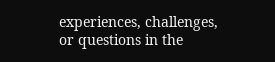experiences, challenges, or questions in the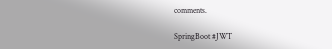comments.

SpringBoot #JWT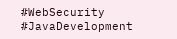#WebSecurity #JavaDevelopment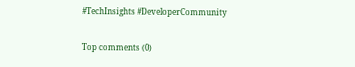#TechInsights #DeveloperCommunity

Top comments (0)